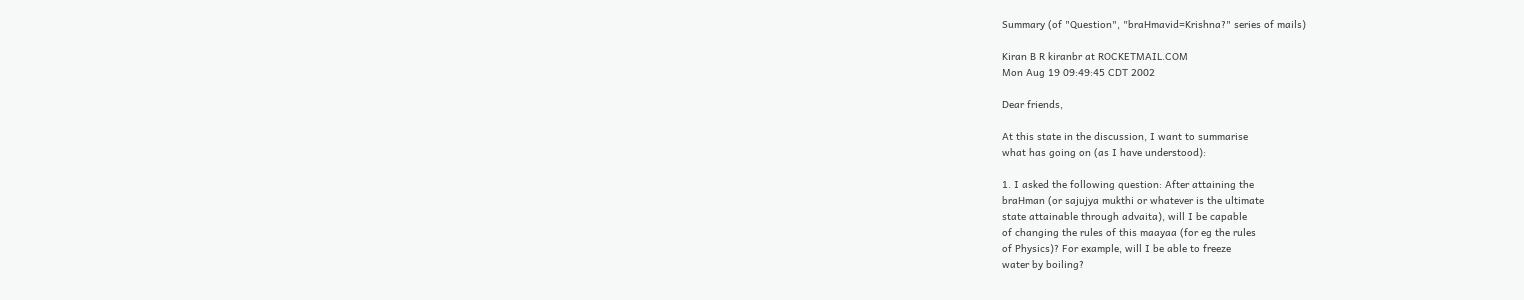Summary (of "Question", "braHmavid=Krishna?" series of mails)

Kiran B R kiranbr at ROCKETMAIL.COM
Mon Aug 19 09:49:45 CDT 2002

Dear friends,

At this state in the discussion, I want to summarise
what has going on (as I have understood):

1. I asked the following question: After attaining the
braHman (or sajujya mukthi or whatever is the ultimate
state attainable through advaita), will I be capable
of changing the rules of this maayaa (for eg the rules
of Physics)? For example, will I be able to freeze
water by boiling?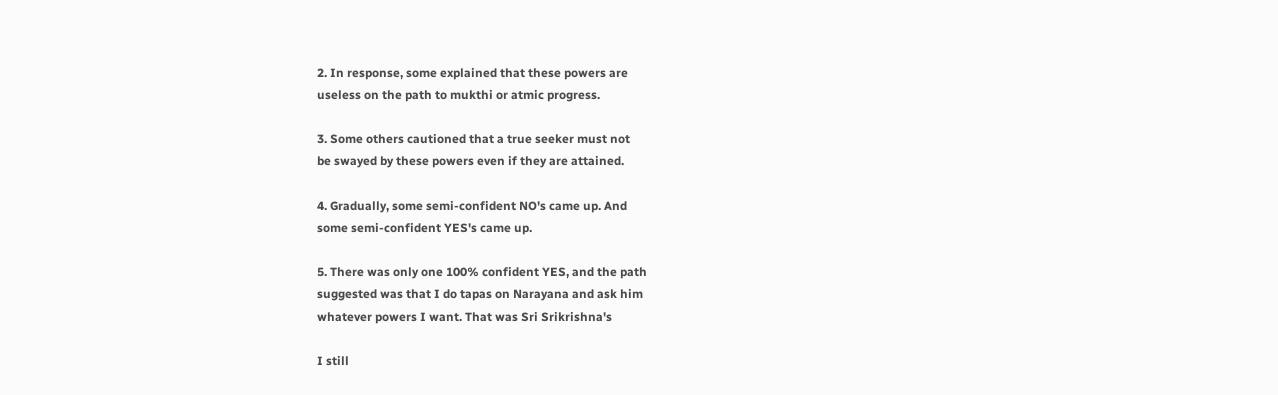2. In response, some explained that these powers are
useless on the path to mukthi or atmic progress.

3. Some others cautioned that a true seeker must not
be swayed by these powers even if they are attained.

4. Gradually, some semi-confident NO's came up. And
some semi-confident YES's came up.

5. There was only one 100% confident YES, and the path
suggested was that I do tapas on Narayana and ask him
whatever powers I want. That was Sri Srikrishna's

I still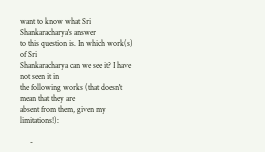want to know what Sri Shankaracharya's answer
to this question is. In which work(s) of Sri
Shankaracharya can we see it? I have not seen it in
the following works (that doesn't mean that they are
absent from them, given my limitations!):

     -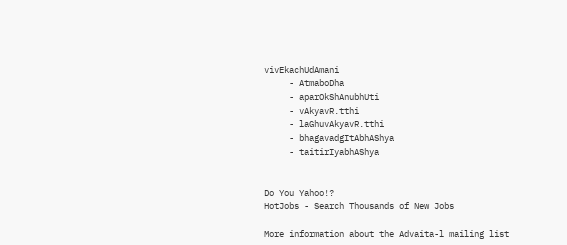vivEkachUdAmani
     - AtmaboDha
     - aparOkShAnubhUti
     - vAkyavR.tthi
     - laGhuvAkyavR.tthi
     - bhagavadgItAbhAShya
     - taitirIyabhAShya


Do You Yahoo!?
HotJobs - Search Thousands of New Jobs

More information about the Advaita-l mailing list